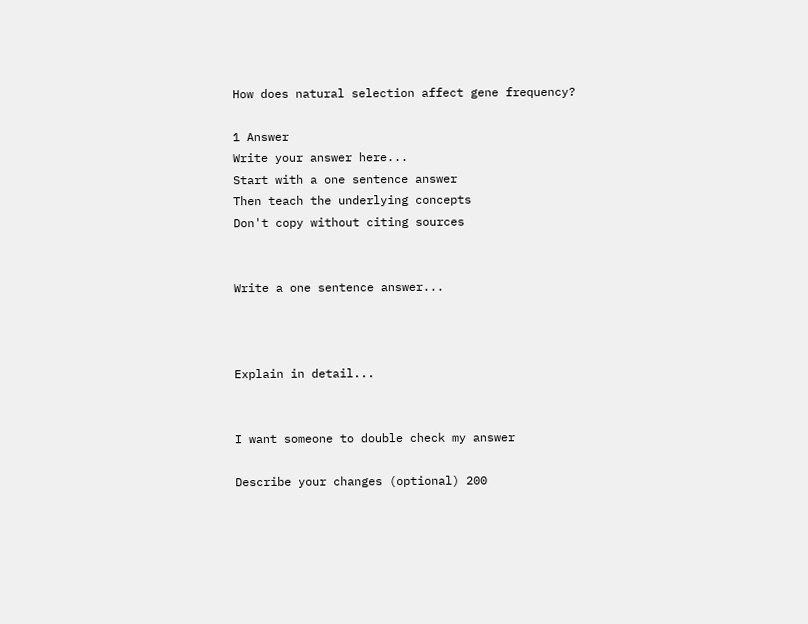How does natural selection affect gene frequency?

1 Answer
Write your answer here...
Start with a one sentence answer
Then teach the underlying concepts
Don't copy without citing sources


Write a one sentence answer...



Explain in detail...


I want someone to double check my answer

Describe your changes (optional) 200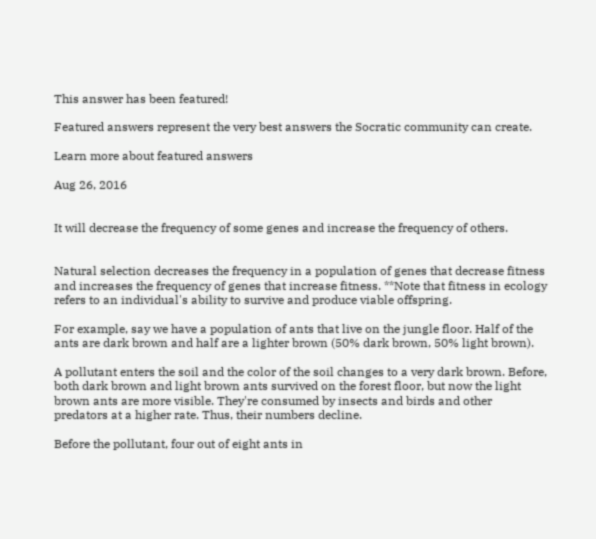This answer has been featured!

Featured answers represent the very best answers the Socratic community can create.

Learn more about featured answers

Aug 26, 2016


It will decrease the frequency of some genes and increase the frequency of others.


Natural selection decreases the frequency in a population of genes that decrease fitness and increases the frequency of genes that increase fitness. **Note that fitness in ecology refers to an individual's ability to survive and produce viable offspring.

For example, say we have a population of ants that live on the jungle floor. Half of the ants are dark brown and half are a lighter brown (50% dark brown, 50% light brown).

A pollutant enters the soil and the color of the soil changes to a very dark brown. Before, both dark brown and light brown ants survived on the forest floor, but now the light brown ants are more visible. They're consumed by insects and birds and other predators at a higher rate. Thus, their numbers decline.

Before the pollutant, four out of eight ants in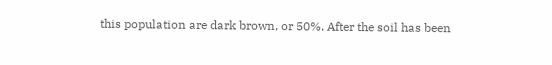this population are dark brown, or 50%. After the soil has been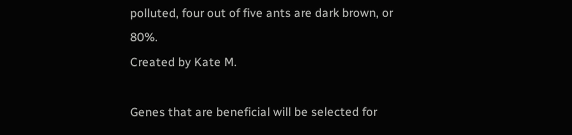polluted, four out of five ants are dark brown, or 80%.
Created by Kate M.

Genes that are beneficial will be selected for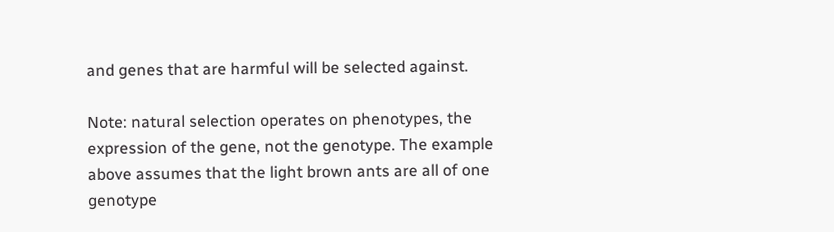and genes that are harmful will be selected against.

Note: natural selection operates on phenotypes, the expression of the gene, not the genotype. The example above assumes that the light brown ants are all of one genotype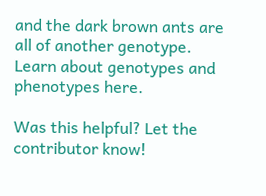and the dark brown ants are all of another genotype. Learn about genotypes and phenotypes here.

Was this helpful? Let the contributor know!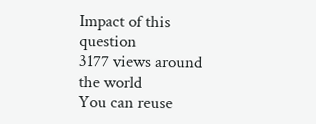Impact of this question
3177 views around the world
You can reuse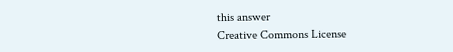this answer
Creative Commons License